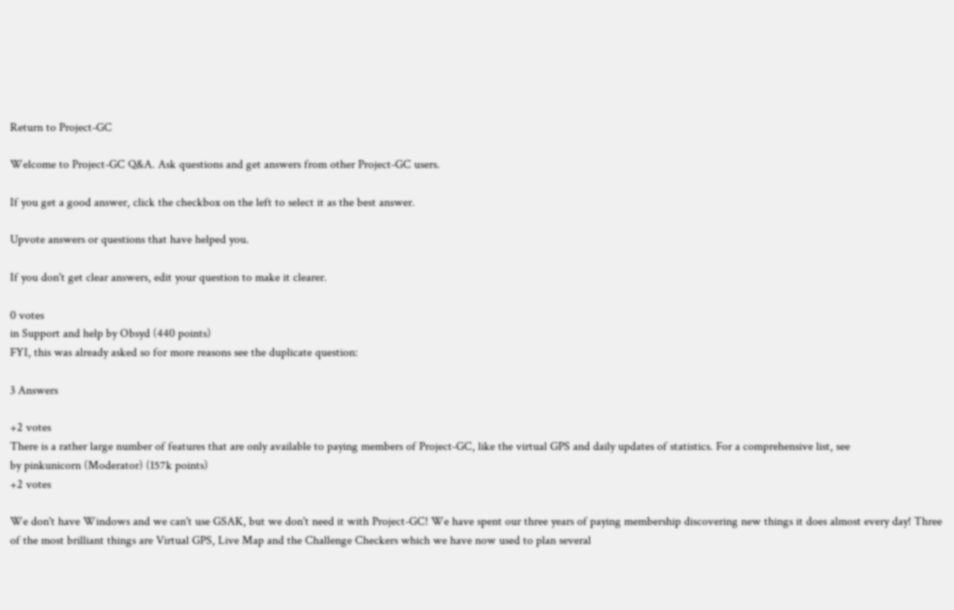Return to Project-GC

Welcome to Project-GC Q&A. Ask questions and get answers from other Project-GC users.

If you get a good answer, click the checkbox on the left to select it as the best answer.

Upvote answers or questions that have helped you.

If you don't get clear answers, edit your question to make it clearer.

0 votes
in Support and help by Obsyd (440 points)
FYI, this was already asked so for more reasons see the duplicate question:

3 Answers

+2 votes
There is a rather large number of features that are only available to paying members of Project-GC, like the virtual GPS and daily updates of statistics. For a comprehensive list, see
by pinkunicorn (Moderator) (157k points)
+2 votes

We don't have Windows and we can't use GSAK, but we don't need it with Project-GC! We have spent our three years of paying membership discovering new things it does almost every day! Three of the most brilliant things are Virtual GPS, Live Map and the Challenge Checkers which we have now used to plan several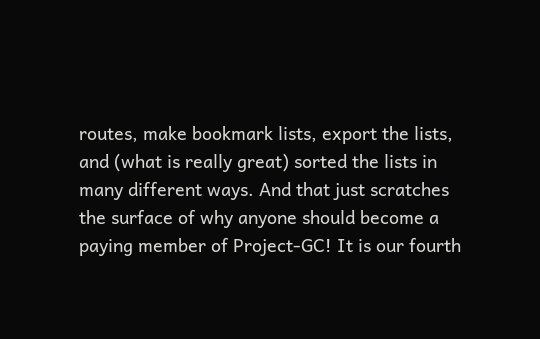routes, make bookmark lists, export the lists, and (what is really great) sorted the lists in many different ways. And that just scratches the surface of why anyone should become a paying member of Project-GC! It is our fourth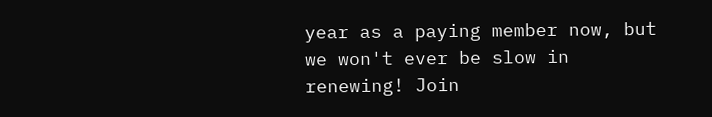year as a paying member now, but we won't ever be slow in renewing! Join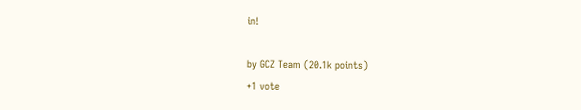in!

by GCZ Team (20.1k points)
+1 vote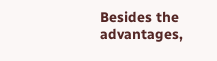Besides the advantages,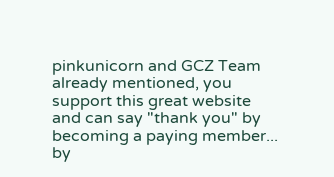pinkunicorn and GCZ Team already mentioned, you support this great website and can say "thank you" by becoming a paying member...
by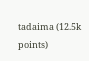tadaima (12.5k points)